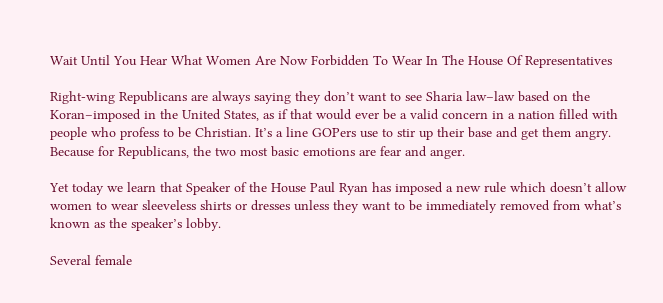Wait Until You Hear What Women Are Now Forbidden To Wear In The House Of Representatives

Right-wing Republicans are always saying they don’t want to see Sharia law–law based on the Koran–imposed in the United States, as if that would ever be a valid concern in a nation filled with people who profess to be Christian. It’s a line GOPers use to stir up their base and get them angry. Because for Republicans, the two most basic emotions are fear and anger.

Yet today we learn that Speaker of the House Paul Ryan has imposed a new rule which doesn’t allow women to wear sleeveless shirts or dresses unless they want to be immediately removed from what’s known as the speaker’s lobby.

Several female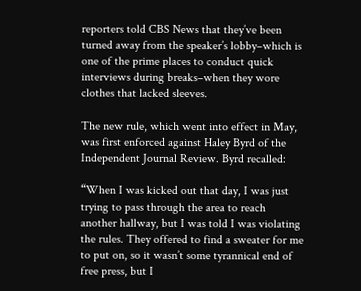reporters told CBS News that they’ve been turned away from the speaker’s lobby–which is one of the prime places to conduct quick interviews during breaks–when they wore clothes that lacked sleeves.

The new rule, which went into effect in May, was first enforced against Haley Byrd of the Independent Journal Review. Byrd recalled:

“When I was kicked out that day, I was just trying to pass through the area to reach another hallway, but I was told I was violating the rules. They offered to find a sweater for me to put on, so it wasn’t some tyrannical end of free press, but I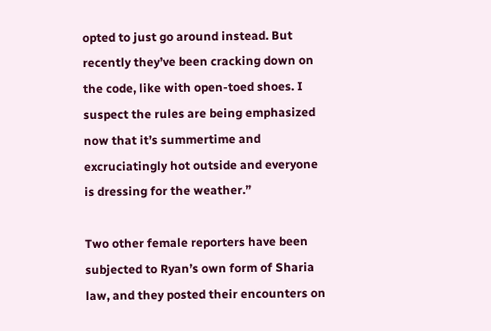opted to just go around instead. But recently they’ve been cracking down on the code, like with open-toed shoes. I suspect the rules are being emphasized now that it’s summertime and excruciatingly hot outside and everyone is dressing for the weather.”

Two other female reporters have been subjected to Ryan’s own form of Sharia law, and they posted their encounters on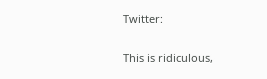Twitter:

This is ridiculous,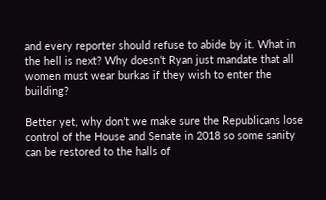and every reporter should refuse to abide by it. What in the hell is next? Why doesn’t Ryan just mandate that all women must wear burkas if they wish to enter the building?

Better yet, why don’t we make sure the Republicans lose control of the House and Senate in 2018 so some sanity can be restored to the halls of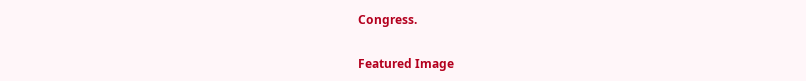Congress.

Featured Image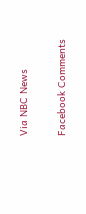Via NBC News

Facebook Comments